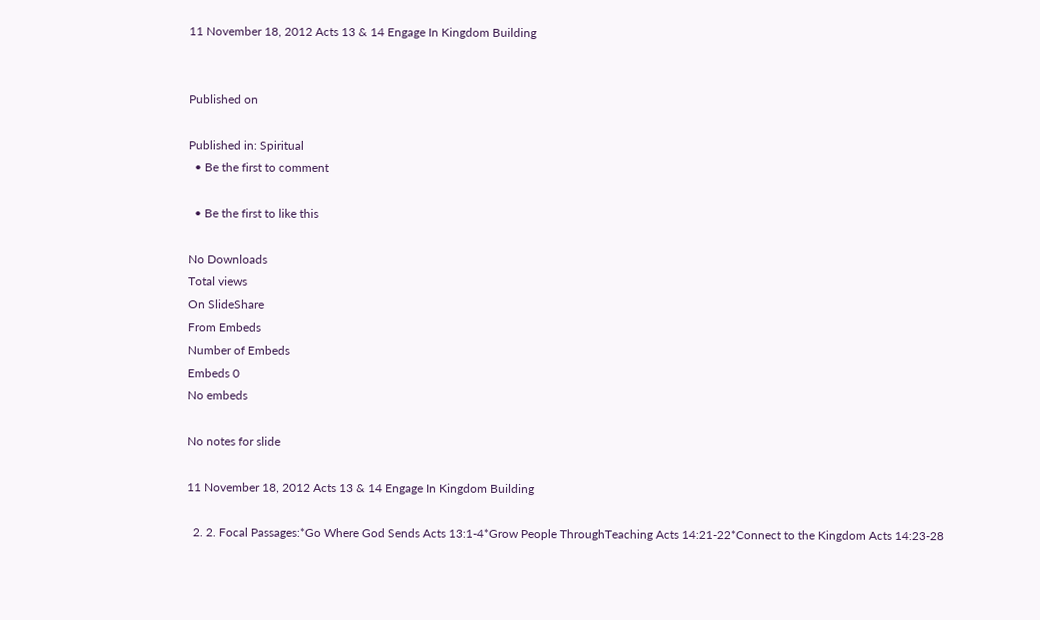11 November 18, 2012 Acts 13 & 14 Engage In Kingdom Building


Published on

Published in: Spiritual
  • Be the first to comment

  • Be the first to like this

No Downloads
Total views
On SlideShare
From Embeds
Number of Embeds
Embeds 0
No embeds

No notes for slide

11 November 18, 2012 Acts 13 & 14 Engage In Kingdom Building

  2. 2. Focal Passages:*Go Where God Sends Acts 13:1-4*Grow People ThroughTeaching Acts 14:21-22*Connect to the Kingdom Acts 14:23-28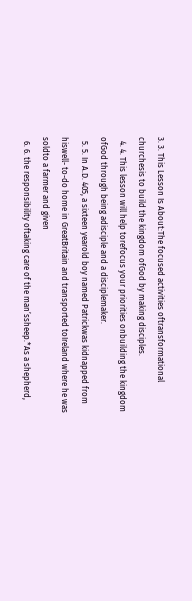3. 3. This Lesson Is About:The focused activities oftransformational churchesis to build the kingdom ofGod by making disciples.
  4. 4. This lesson will help torefocus your priorities onbuilding the kingdom ofGod through being adisciple and a disciplemaker.
  5. 5. In A.D. 405, a sixteen yearold boy named Patrickwas kidnapped from hiswell- to-do home in GreatBritain and transported toIreland where he was soldto a farmer and given
  6. 6. the responsibility oftaking care of the man’ssheep.*As a shepherd,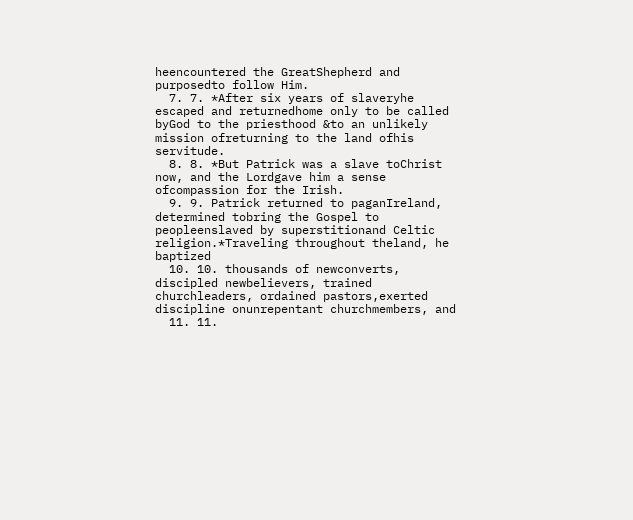heencountered the GreatShepherd and purposedto follow Him.
  7. 7. *After six years of slaveryhe escaped and returnedhome only to be called byGod to the priesthood &to an unlikely mission ofreturning to the land ofhis servitude.
  8. 8. *But Patrick was a slave toChrist now, and the Lordgave him a sense ofcompassion for the Irish.
  9. 9. Patrick returned to paganIreland, determined tobring the Gospel to peopleenslaved by superstitionand Celtic religion.*Traveling throughout theland, he baptized
  10. 10. thousands of newconverts, discipled newbelievers, trained churchleaders, ordained pastors,exerted discipline onunrepentant churchmembers, and
  11. 11.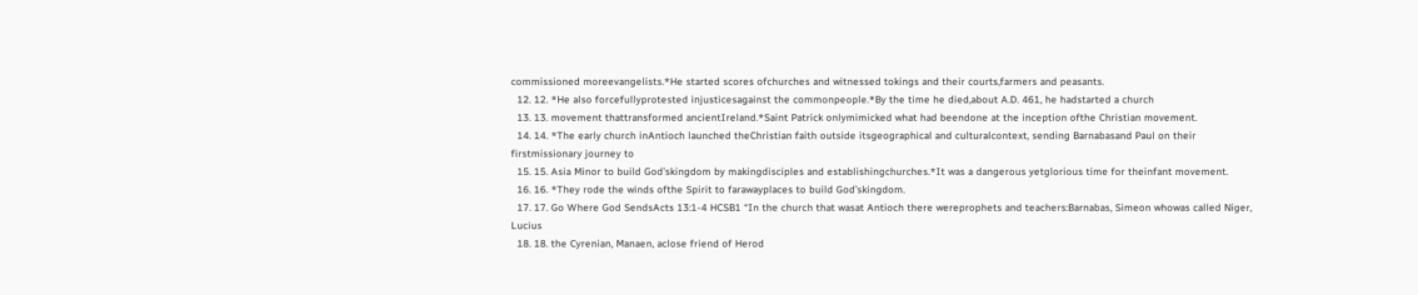commissioned moreevangelists.*He started scores ofchurches and witnessed tokings and their courts,farmers and peasants.
  12. 12. *He also forcefullyprotested injusticesagainst the commonpeople.*By the time he died,about A.D. 461, he hadstarted a church
  13. 13. movement thattransformed ancientIreland.*Saint Patrick onlymimicked what had beendone at the inception ofthe Christian movement.
  14. 14. *The early church inAntioch launched theChristian faith outside itsgeographical and culturalcontext, sending Barnabasand Paul on their firstmissionary journey to
  15. 15. Asia Minor to build God’skingdom by makingdisciples and establishingchurches.*It was a dangerous yetglorious time for theinfant movement.
  16. 16. *They rode the winds ofthe Spirit to farawayplaces to build God’skingdom.
  17. 17. Go Where God SendsActs 13:1-4 HCSB1 “In the church that wasat Antioch there wereprophets and teachers:Barnabas, Simeon whowas called Niger, Lucius
  18. 18. the Cyrenian, Manaen, aclose friend of Herod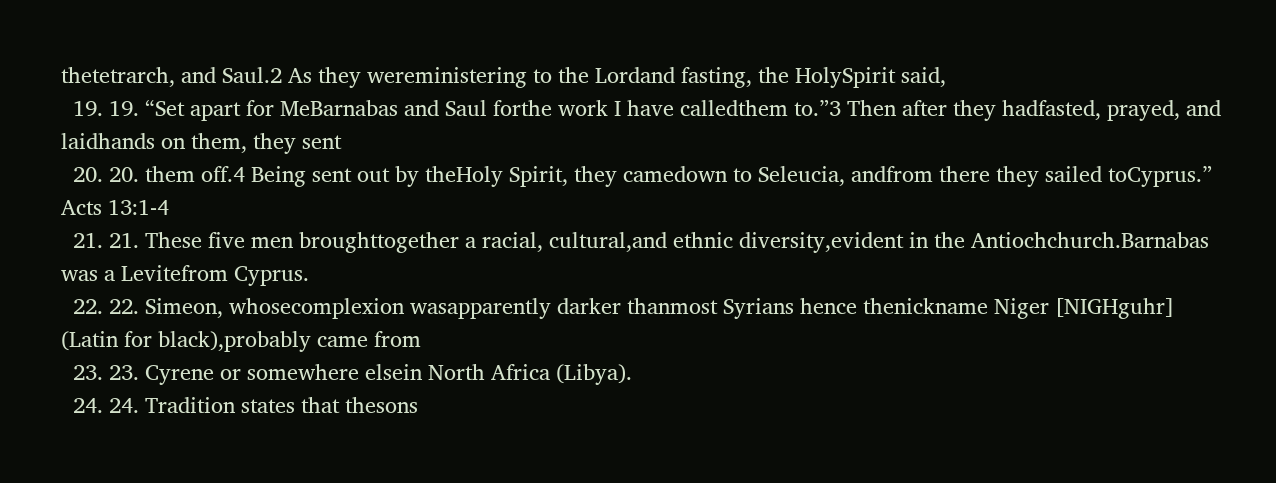thetetrarch, and Saul.2 As they wereministering to the Lordand fasting, the HolySpirit said,
  19. 19. “Set apart for MeBarnabas and Saul forthe work I have calledthem to.”3 Then after they hadfasted, prayed, and laidhands on them, they sent
  20. 20. them off.4 Being sent out by theHoly Spirit, they camedown to Seleucia, andfrom there they sailed toCyprus.” Acts 13:1-4
  21. 21. These five men broughttogether a racial, cultural,and ethnic diversity,evident in the Antiochchurch.Barnabas was a Levitefrom Cyprus.
  22. 22. Simeon, whosecomplexion wasapparently darker thanmost Syrians hence thenickname Niger [NIGHguhr] (Latin for black),probably came from
  23. 23. Cyrene or somewhere elsein North Africa (Libya).
  24. 24. Tradition states that thesons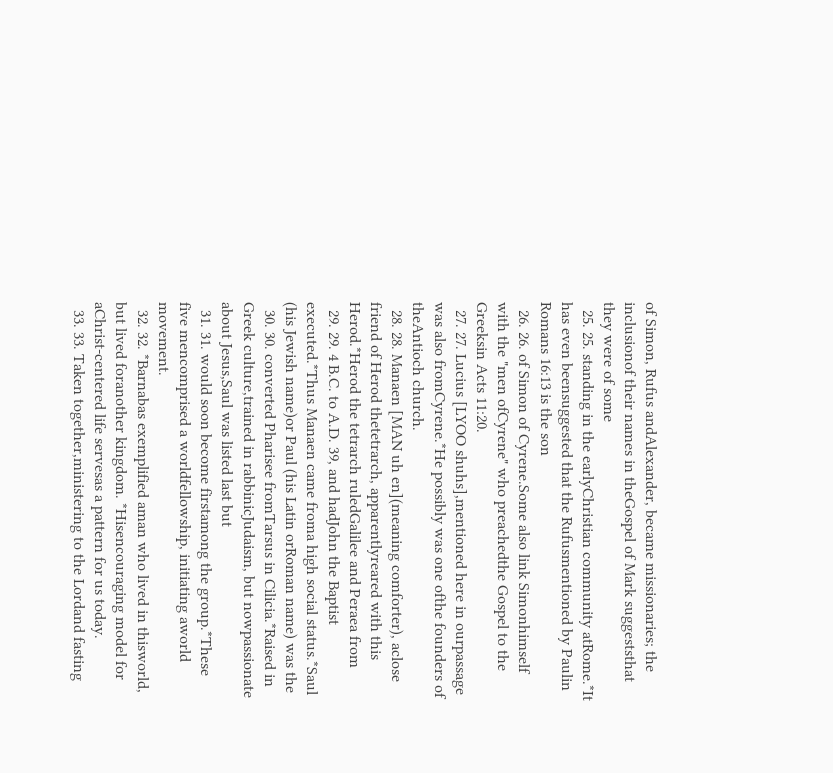of Simon, Rufus andAlexander, became missionaries; the inclusionof their names in theGospel of Mark suggeststhat they were of some
  25. 25. standing in the earlyChristian community atRome.*It has even beensuggested that the Rufusmentioned by Paulin Romans 16:13 is the son
  26. 26. of Simon of Cyrene.Some also link Simonhimself with the "men ofCyrene" who preachedthe Gospel to the Greeksin Acts 11:20.
  27. 27. Lucius [LYOO shuhs],mentioned here in ourpassage was also fromCyrene.*He possibly was one ofthe founders of theAntioch church.
  28. 28. Manaen [MAN uh en](meaning comforter), aclose friend of Herod thetetrarch, apparentlyreared with this Herod.*Herod the tetrarch ruledGalilee and Peraea from
  29. 29. 4 B.C. to A.D. 39, and hadJohn the Baptist executed.*Thus Manaen came froma high social status.*Saul (his Jewish name)or Paul (his Latin orRoman name) was the
  30. 30. converted Pharisee fromTarsus in Cilicia.*Raised in Greek culture,trained in rabbinicJudaism, but nowpassionate about Jesus,Saul was listed last but
  31. 31. would soon become firstamong the group.*These five mencomprised a worldfellowship, initiating aworld movement.
  32. 32. *Barnabas exemplified aman who lived in thisworld, but lived foranother kingdom. *Hisencouraging model for aChrist-centered life servesas a pattern for us today.
  33. 33. Taken together,ministering to the Lordand fasting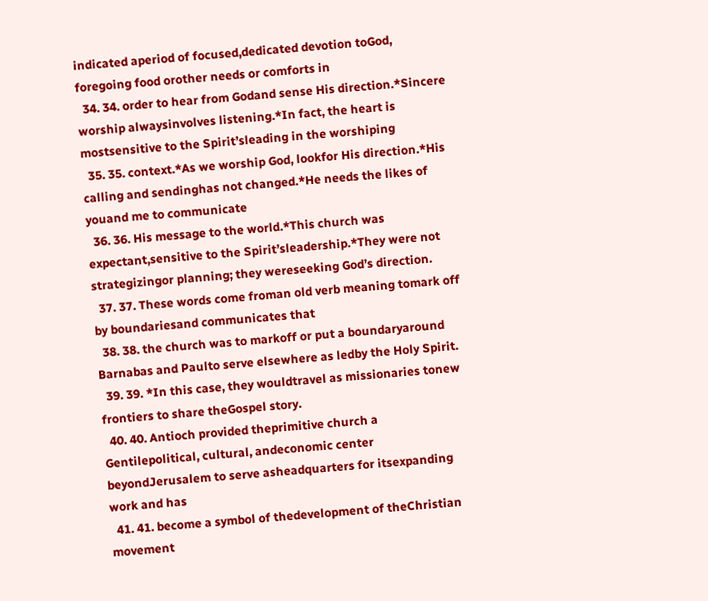indicated aperiod of focused,dedicated devotion toGod, foregoing food orother needs or comforts in
  34. 34. order to hear from Godand sense His direction.*Sincere worship alwaysinvolves listening.*In fact, the heart is mostsensitive to the Spirit’sleading in the worshiping
  35. 35. context.*As we worship God, lookfor His direction.*His calling and sendinghas not changed.*He needs the likes of youand me to communicate
  36. 36. His message to the world.*This church was expectant,sensitive to the Spirit’sleadership.*They were not strategizingor planning; they wereseeking God’s direction.
  37. 37. These words come froman old verb meaning tomark off by boundariesand communicates that
  38. 38. the church was to markoff or put a boundaryaround Barnabas and Paulto serve elsewhere as ledby the Holy Spirit.
  39. 39. *In this case, they wouldtravel as missionaries tonew frontiers to share theGospel story.
  40. 40. Antioch provided theprimitive church a Gentilepolitical, cultural, andeconomic center beyondJerusalem to serve asheadquarters for itsexpanding work and has
  41. 41. become a symbol of thedevelopment of theChristian movement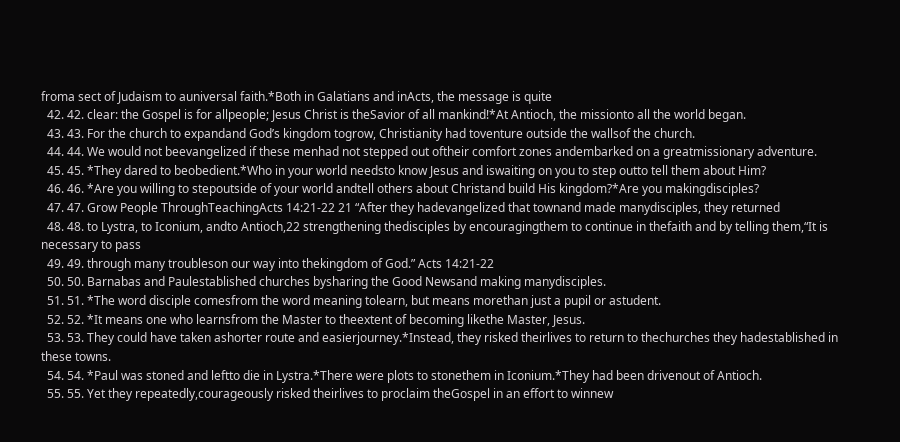froma sect of Judaism to auniversal faith.*Both in Galatians and inActs, the message is quite
  42. 42. clear: the Gospel is for allpeople; Jesus Christ is theSavior of all mankind!*At Antioch, the missionto all the world began.
  43. 43. For the church to expandand God’s kingdom togrow, Christianity had toventure outside the wallsof the church.
  44. 44. We would not beevangelized if these menhad not stepped out oftheir comfort zones andembarked on a greatmissionary adventure.
  45. 45. *They dared to beobedient.*Who in your world needsto know Jesus and iswaiting on you to step outto tell them about Him?
  46. 46. *Are you willing to stepoutside of your world andtell others about Christand build His kingdom?*Are you makingdisciples?
  47. 47. Grow People ThroughTeachingActs 14:21-22 21 “After they hadevangelized that townand made manydisciples, they returned
  48. 48. to Lystra, to Iconium, andto Antioch,22 strengthening thedisciples by encouragingthem to continue in thefaith and by telling them,“It is necessary to pass
  49. 49. through many troubleson our way into thekingdom of God.” Acts 14:21-22
  50. 50. Barnabas and Paulestablished churches bysharing the Good Newsand making manydisciples.
  51. 51. *The word disciple comesfrom the word meaning tolearn, but means morethan just a pupil or astudent.
  52. 52. *It means one who learnsfrom the Master to theextent of becoming likethe Master, Jesus.
  53. 53. They could have taken ashorter route and easierjourney.*Instead, they risked theirlives to return to thechurches they hadestablished in these towns.
  54. 54. *Paul was stoned and leftto die in Lystra.*There were plots to stonethem in Iconium.*They had been drivenout of Antioch.
  55. 55. Yet they repeatedly,courageously risked theirlives to proclaim theGospel in an effort to winnew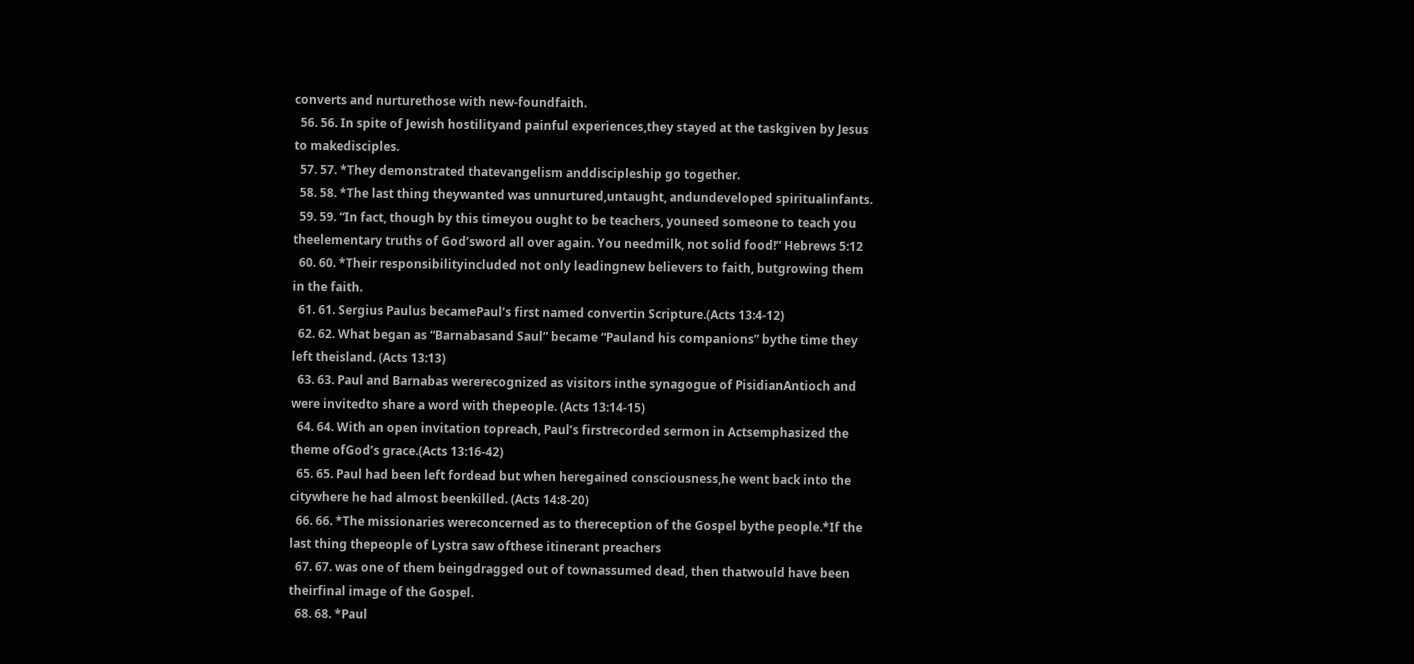converts and nurturethose with new-foundfaith.
  56. 56. In spite of Jewish hostilityand painful experiences,they stayed at the taskgiven by Jesus to makedisciples.
  57. 57. *They demonstrated thatevangelism anddiscipleship go together.
  58. 58. *The last thing theywanted was unnurtured,untaught, andundeveloped spiritualinfants.
  59. 59. “In fact, though by this timeyou ought to be teachers, youneed someone to teach you theelementary truths of God’sword all over again. You needmilk, not solid food!” Hebrews 5:12
  60. 60. *Their responsibilityincluded not only leadingnew believers to faith, butgrowing them in the faith.
  61. 61. Sergius Paulus becamePaul’s first named convertin Scripture.(Acts 13:4-12)
  62. 62. What began as “Barnabasand Saul” became “Pauland his companions” bythe time they left theisland. (Acts 13:13)
  63. 63. Paul and Barnabas wererecognized as visitors inthe synagogue of PisidianAntioch and were invitedto share a word with thepeople. (Acts 13:14-15)
  64. 64. With an open invitation topreach, Paul’s firstrecorded sermon in Actsemphasized the theme ofGod’s grace.(Acts 13:16-42)
  65. 65. Paul had been left fordead but when heregained consciousness,he went back into the citywhere he had almost beenkilled. (Acts 14:8-20)
  66. 66. *The missionaries wereconcerned as to thereception of the Gospel bythe people.*If the last thing thepeople of Lystra saw ofthese itinerant preachers
  67. 67. was one of them beingdragged out of townassumed dead, then thatwould have been theirfinal image of the Gospel.
  68. 68. *Paul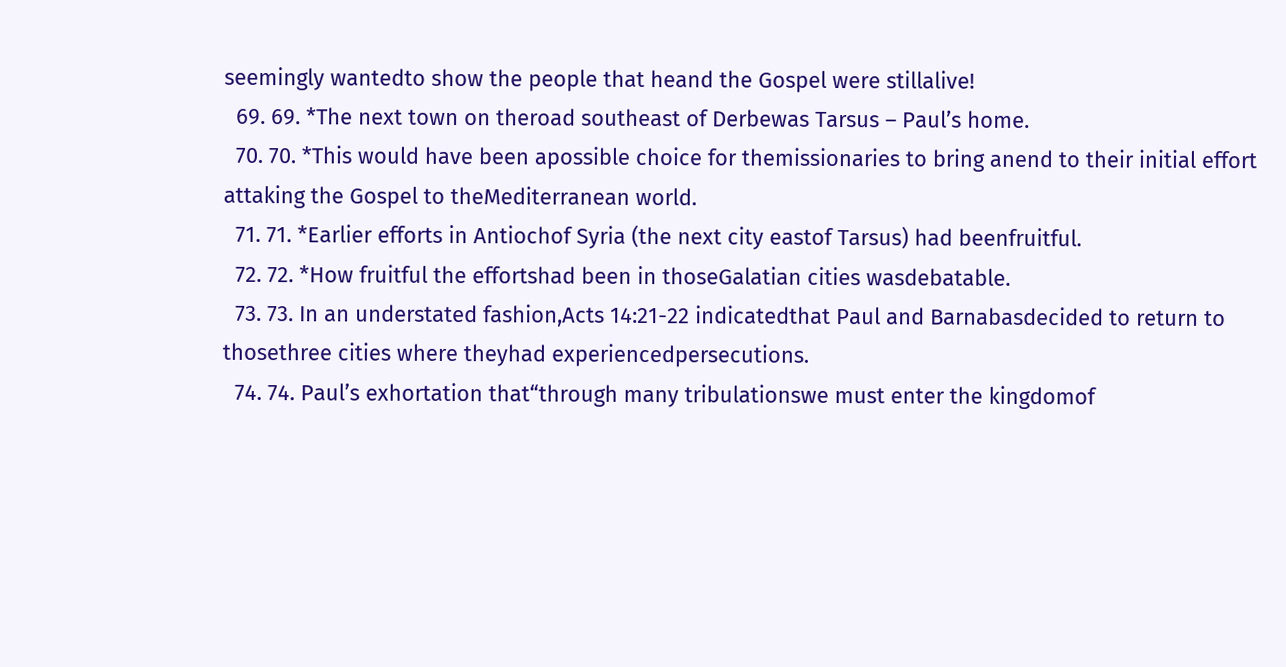seemingly wantedto show the people that heand the Gospel were stillalive!
  69. 69. *The next town on theroad southeast of Derbewas Tarsus – Paul’s home.
  70. 70. *This would have been apossible choice for themissionaries to bring anend to their initial effort attaking the Gospel to theMediterranean world.
  71. 71. *Earlier efforts in Antiochof Syria (the next city eastof Tarsus) had beenfruitful.
  72. 72. *How fruitful the effortshad been in thoseGalatian cities wasdebatable.
  73. 73. In an understated fashion,Acts 14:21-22 indicatedthat Paul and Barnabasdecided to return to thosethree cities where theyhad experiencedpersecutions.
  74. 74. Paul’s exhortation that“through many tribulationswe must enter the kingdomof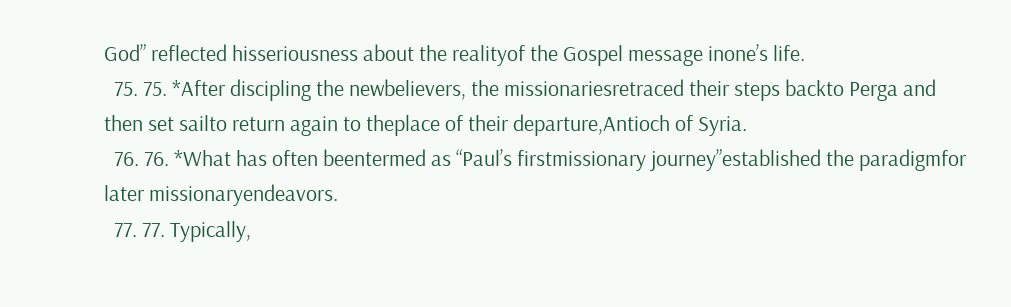God” reflected hisseriousness about the realityof the Gospel message inone’s life.
  75. 75. *After discipling the newbelievers, the missionariesretraced their steps backto Perga and then set sailto return again to theplace of their departure,Antioch of Syria.
  76. 76. *What has often beentermed as “Paul’s firstmissionary journey”established the paradigmfor later missionaryendeavors.
  77. 77. Typically,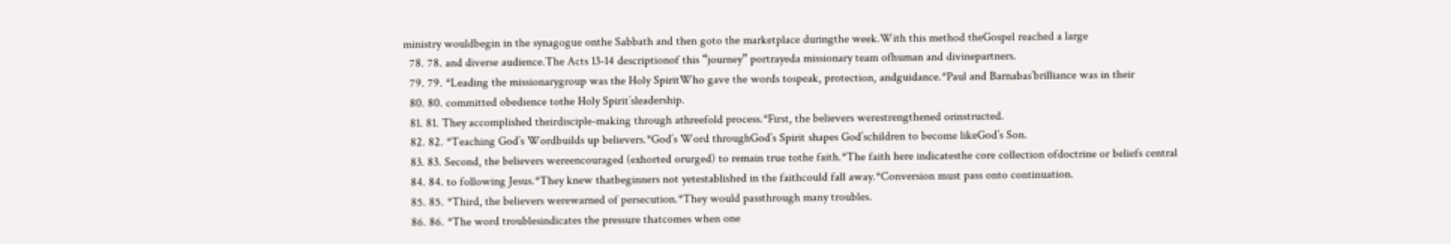ministry wouldbegin in the synagogue onthe Sabbath and then goto the marketplace duringthe week.With this method theGospel reached a large
  78. 78. and diverse audience.The Acts 13-14 descriptionof this “journey” portrayeda missionary team ofhuman and divinepartners.
  79. 79. *Leading the missionarygroup was the Holy SpiritWho gave the words tospeak, protection, andguidance.*Paul and Barnabas’brilliance was in their
  80. 80. committed obedience tothe Holy Spirit’sleadership.
  81. 81. They accomplished theirdisciple-making through athreefold process.*First, the believers werestrengthened orinstructed.
  82. 82. *Teaching God’s Wordbuilds up believers.*God’s Word throughGod’s Spirit shapes God’schildren to become likeGod’s Son.
  83. 83. Second, the believers wereencouraged (exhorted orurged) to remain true tothe faith.*The faith here indicatesthe core collection ofdoctrine or beliefs central
  84. 84. to following Jesus.*They knew thatbeginners not yetestablished in the faithcould fall away.*Conversion must pass onto continuation.
  85. 85. *Third, the believers werewarned of persecution.*They would passthrough many troubles.
  86. 86. *The word troublesindicates the pressure thatcomes when one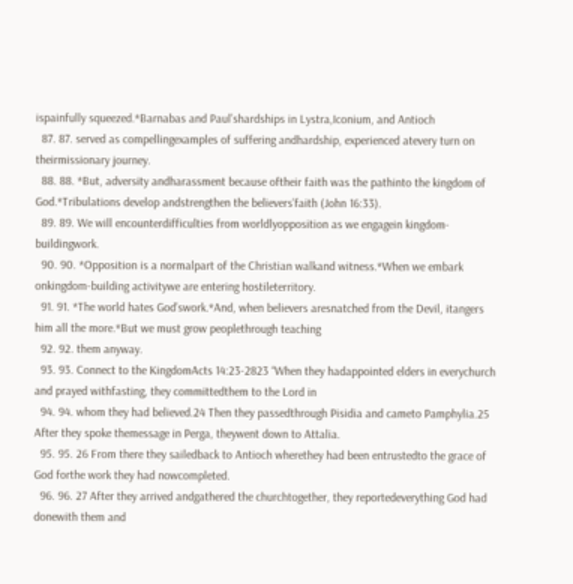ispainfully squeezed.*Barnabas and Paul’shardships in Lystra,Iconium, and Antioch
  87. 87. served as compellingexamples of suffering andhardship, experienced atevery turn on theirmissionary journey.
  88. 88. *But, adversity andharassment because oftheir faith was the pathinto the kingdom of God.*Tribulations develop andstrengthen the believers’faith (John 16:33).
  89. 89. We will encounterdifficulties from worldlyopposition as we engagein kingdom-buildingwork.
  90. 90. *Opposition is a normalpart of the Christian walkand witness.*When we embark onkingdom-building activitywe are entering hostileterritory.
  91. 91. *The world hates God’swork.*And, when believers aresnatched from the Devil, itangers him all the more.*But we must grow peoplethrough teaching
  92. 92. them anyway.
  93. 93. Connect to the KingdomActs 14:23-2823 “When they hadappointed elders in everychurch and prayed withfasting, they committedthem to the Lord in
  94. 94. whom they had believed.24 Then they passedthrough Pisidia and cameto Pamphylia.25 After they spoke themessage in Perga, theywent down to Attalia.
  95. 95. 26 From there they sailedback to Antioch wherethey had been entrustedto the grace of God forthe work they had nowcompleted.
  96. 96. 27 After they arrived andgathered the churchtogether, they reportedeverything God had donewith them and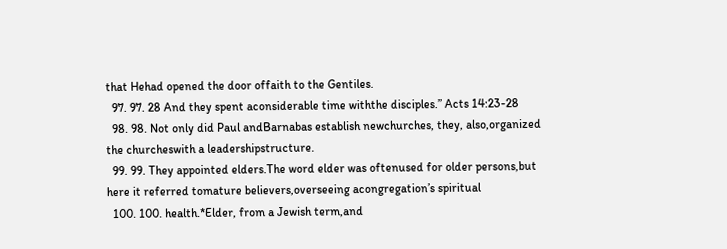that Hehad opened the door offaith to the Gentiles.
  97. 97. 28 And they spent aconsiderable time withthe disciples.” Acts 14:23-28
  98. 98. Not only did Paul andBarnabas establish newchurches, they, also,organized the churcheswith a leadershipstructure.
  99. 99. They appointed elders.The word elder was oftenused for older persons,but here it referred tomature believers,overseeing acongregation’s spiritual
  100. 100. health.*Elder, from a Jewish term,and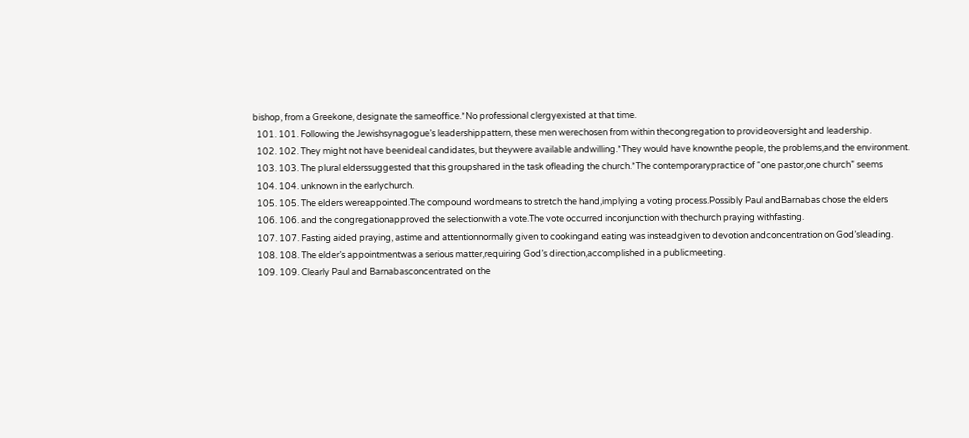bishop, from a Greekone, designate the sameoffice.*No professional clergyexisted at that time.
  101. 101. Following the Jewishsynagogue’s leadershippattern, these men werechosen from within thecongregation to provideoversight and leadership.
  102. 102. They might not have beenideal candidates, but theywere available andwilling.*They would have knownthe people, the problems,and the environment.
  103. 103. The plural elderssuggested that this groupshared in the task ofleading the church.*The contemporarypractice of “one pastor,one church” seems
  104. 104. unknown in the earlychurch.
  105. 105. The elders wereappointed.The compound wordmeans to stretch the hand,implying a voting process.Possibly Paul andBarnabas chose the elders
  106. 106. and the congregationapproved the selectionwith a vote.The vote occurred inconjunction with thechurch praying withfasting.
  107. 107. Fasting aided praying, astime and attentionnormally given to cookingand eating was insteadgiven to devotion andconcentration on God’sleading.
  108. 108. The elder’s appointmentwas a serious matter,requiring God’s direction,accomplished in a publicmeeting.
  109. 109. Clearly Paul and Barnabasconcentrated on the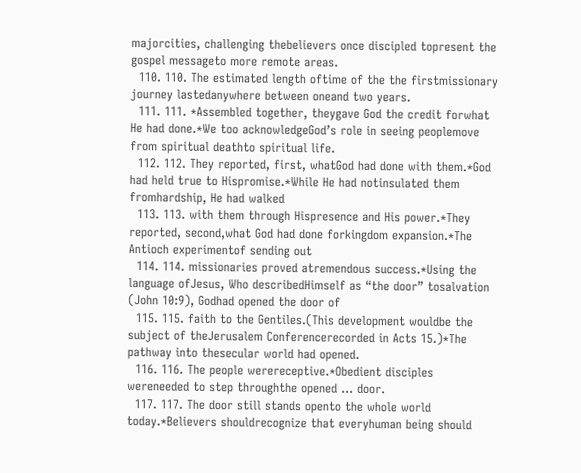majorcities, challenging thebelievers once discipled topresent the gospel messageto more remote areas.
  110. 110. The estimated length oftime of the the firstmissionary journey lastedanywhere between oneand two years.
  111. 111. *Assembled together, theygave God the credit forwhat He had done.*We too acknowledgeGod’s role in seeing peoplemove from spiritual deathto spiritual life.
  112. 112. They reported, first, whatGod had done with them.*God had held true to Hispromise.*While He had notinsulated them fromhardship, He had walked
  113. 113. with them through Hispresence and His power.*They reported, second,what God had done forkingdom expansion.*The Antioch experimentof sending out
  114. 114. missionaries proved atremendous success.*Using the language ofJesus, Who describedHimself as “the door” tosalvation (John 10:9), Godhad opened the door of
  115. 115. faith to the Gentiles.(This development wouldbe the subject of theJerusalem Conferencerecorded in Acts 15.)*The pathway into thesecular world had opened.
  116. 116. The people werereceptive.*Obedient disciples wereneeded to step throughthe opened … door.
  117. 117. The door still stands opento the whole world today.*Believers shouldrecognize that everyhuman being should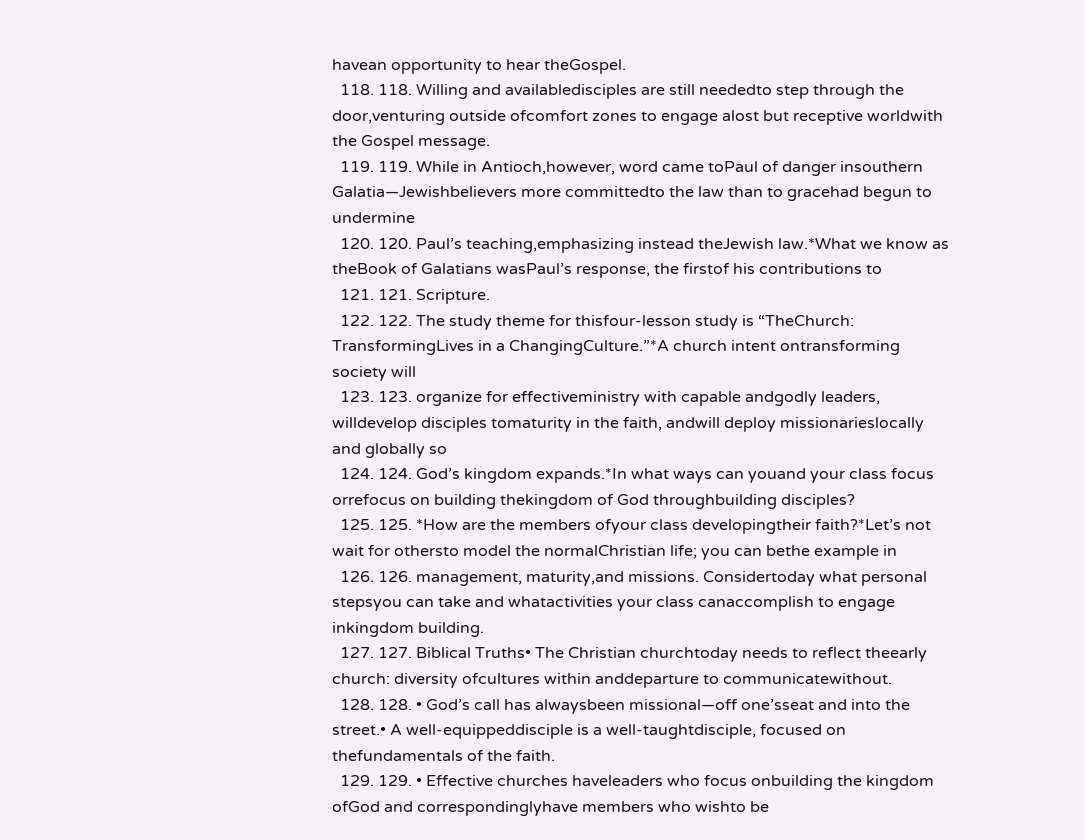havean opportunity to hear theGospel.
  118. 118. Willing and availabledisciples are still neededto step through the door,venturing outside ofcomfort zones to engage alost but receptive worldwith the Gospel message.
  119. 119. While in Antioch,however, word came toPaul of danger insouthern Galatia—Jewishbelievers more committedto the law than to gracehad begun to undermine
  120. 120. Paul’s teaching,emphasizing instead theJewish law.*What we know as theBook of Galatians wasPaul’s response, the firstof his contributions to
  121. 121. Scripture.
  122. 122. The study theme for thisfour-lesson study is “TheChurch: TransformingLives in a ChangingCulture.”*A church intent ontransforming society will
  123. 123. organize for effectiveministry with capable andgodly leaders, willdevelop disciples tomaturity in the faith, andwill deploy missionarieslocally and globally so
  124. 124. God’s kingdom expands.*In what ways can youand your class focus orrefocus on building thekingdom of God throughbuilding disciples?
  125. 125. *How are the members ofyour class developingtheir faith?*Let’s not wait for othersto model the normalChristian life; you can bethe example in
  126. 126. management, maturity,and missions. Considertoday what personal stepsyou can take and whatactivities your class canaccomplish to engage inkingdom building.
  127. 127. Biblical Truths• The Christian churchtoday needs to reflect theearly church: diversity ofcultures within anddeparture to communicatewithout.
  128. 128. • God’s call has alwaysbeen missional—off one’sseat and into the street.• A well-equippeddisciple is a well-taughtdisciple, focused on thefundamentals of the faith.
  129. 129. • Effective churches haveleaders who focus onbuilding the kingdom ofGod and correspondinglyhave members who wishto be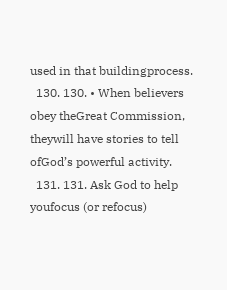used in that buildingprocess.
  130. 130. • When believers obey theGreat Commission, theywill have stories to tell ofGod’s powerful activity.
  131. 131. Ask God to help youfocus (or refocus)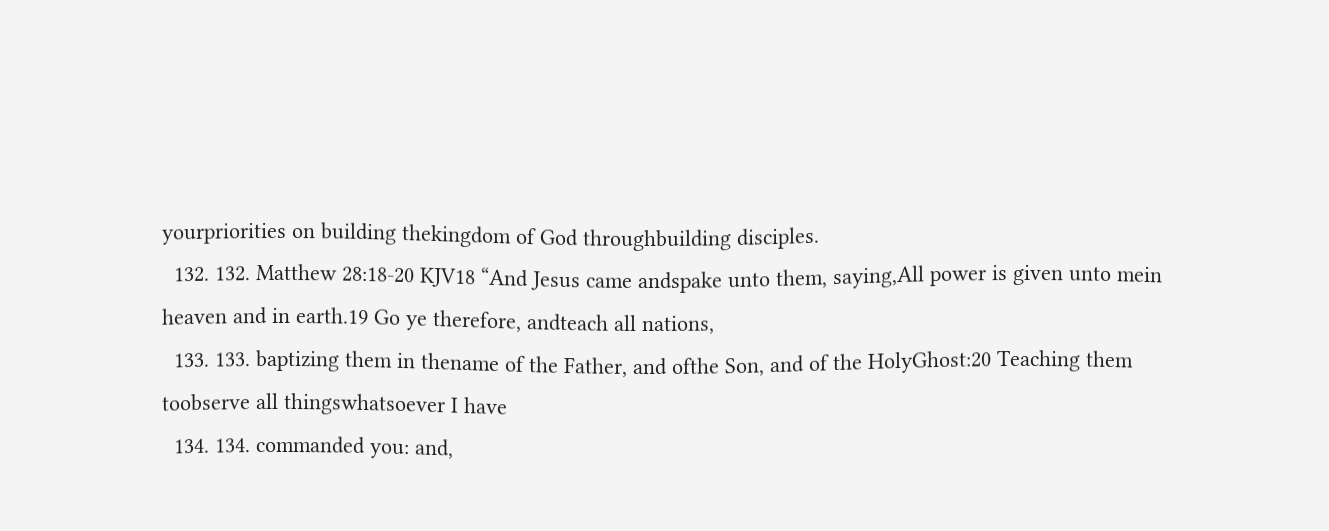yourpriorities on building thekingdom of God throughbuilding disciples.
  132. 132. Matthew 28:18-20 KJV18 “And Jesus came andspake unto them, saying,All power is given unto mein heaven and in earth.19 Go ye therefore, andteach all nations,
  133. 133. baptizing them in thename of the Father, and ofthe Son, and of the HolyGhost:20 Teaching them toobserve all thingswhatsoever I have
  134. 134. commanded you: and,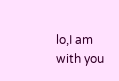lo,I am with you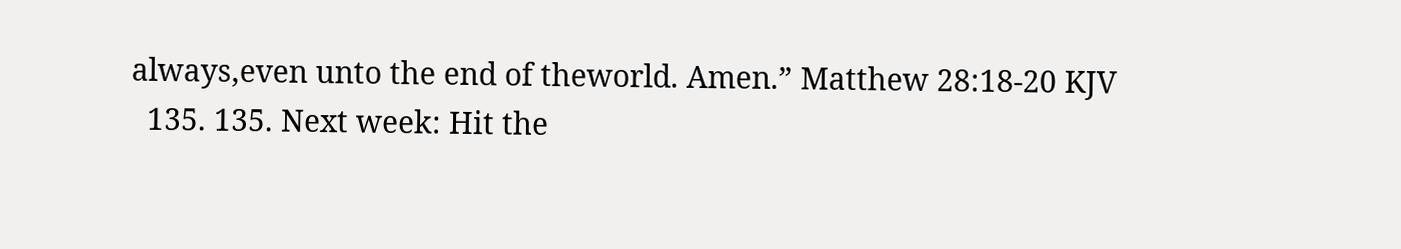always,even unto the end of theworld. Amen.” Matthew 28:18-20 KJV
  135. 135. Next week: Hit the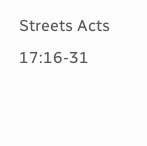Streets Acts 17:16-31